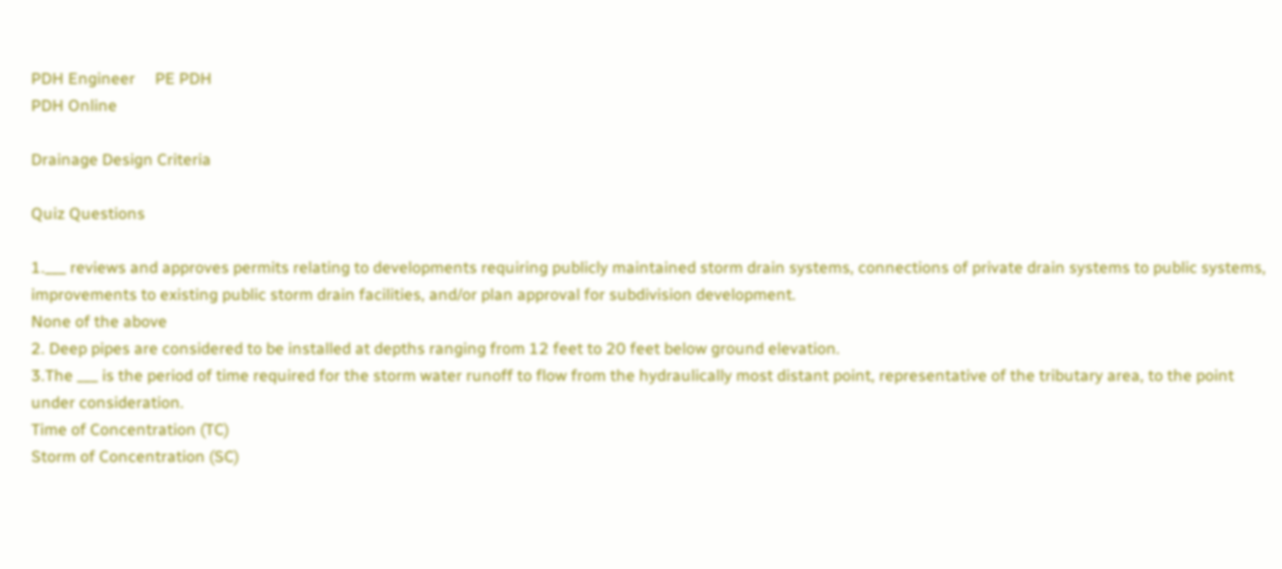PDH Engineer     PE PDH
PDH Online

Drainage Design Criteria

Quiz Questions

1.___ reviews and approves permits relating to developments requiring publicly maintained storm drain systems, connections of private drain systems to public systems, improvements to existing public storm drain facilities, and/or plan approval for subdivision development.
None of the above
2. Deep pipes are considered to be installed at depths ranging from 12 feet to 20 feet below ground elevation.
3.The ___ is the period of time required for the storm water runoff to flow from the hydraulically most distant point, representative of the tributary area, to the point under consideration.
Time of Concentration (TC)
Storm of Concentration (SC)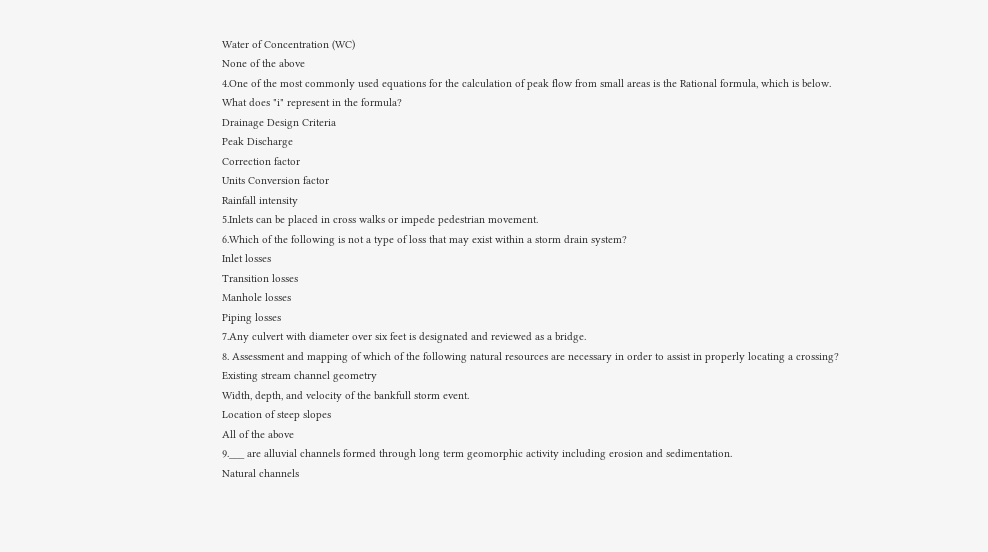Water of Concentration (WC)
None of the above
4.One of the most commonly used equations for the calculation of peak flow from small areas is the Rational formula, which is below. What does "i" represent in the formula?
Drainage Design Criteria
Peak Discharge
Correction factor
Units Conversion factor
Rainfall intensity
5.Inlets can be placed in cross walks or impede pedestrian movement.
6.Which of the following is not a type of loss that may exist within a storm drain system?
Inlet losses
Transition losses
Manhole losses
Piping losses
7.Any culvert with diameter over six feet is designated and reviewed as a bridge.
8. Assessment and mapping of which of the following natural resources are necessary in order to assist in properly locating a crossing?
Existing stream channel geometry
Width, depth, and velocity of the bankfull storm event.
Location of steep slopes
All of the above
9.___ are alluvial channels formed through long term geomorphic activity including erosion and sedimentation.
Natural channels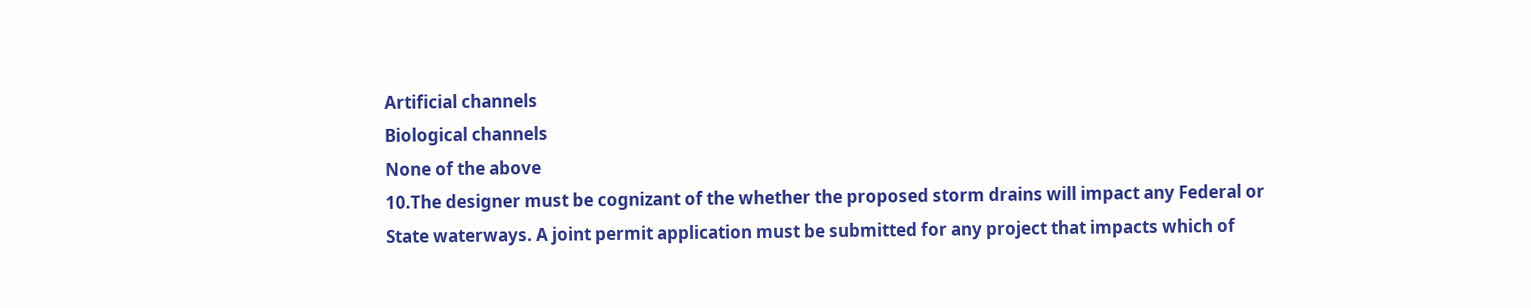Artificial channels
Biological channels
None of the above
10.The designer must be cognizant of the whether the proposed storm drains will impact any Federal or State waterways. A joint permit application must be submitted for any project that impacts which of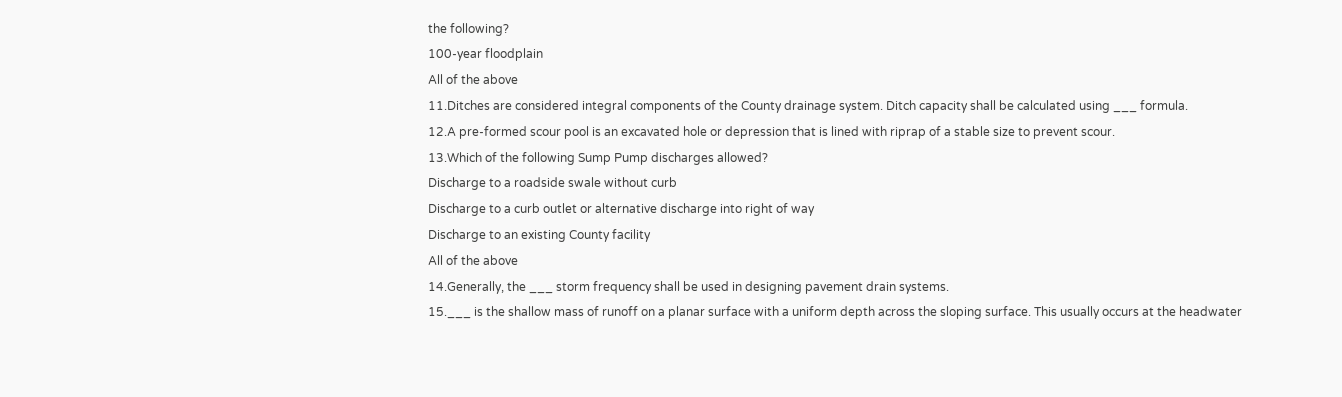the following?
100-year floodplain
All of the above
11.Ditches are considered integral components of the County drainage system. Ditch capacity shall be calculated using ___ formula.
12.A pre-formed scour pool is an excavated hole or depression that is lined with riprap of a stable size to prevent scour.
13.Which of the following Sump Pump discharges allowed?
Discharge to a roadside swale without curb
Discharge to a curb outlet or alternative discharge into right of way
Discharge to an existing County facility
All of the above
14.Generally, the ___ storm frequency shall be used in designing pavement drain systems.
15.___ is the shallow mass of runoff on a planar surface with a uniform depth across the sloping surface. This usually occurs at the headwater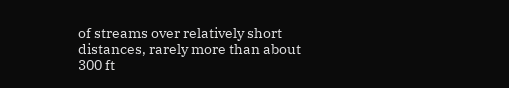of streams over relatively short distances, rarely more than about 300 ft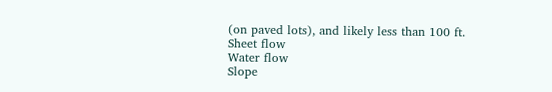(on paved lots), and likely less than 100 ft.
Sheet flow
Water flow
Slope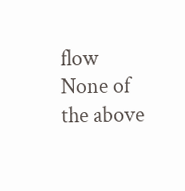flow
None of the above